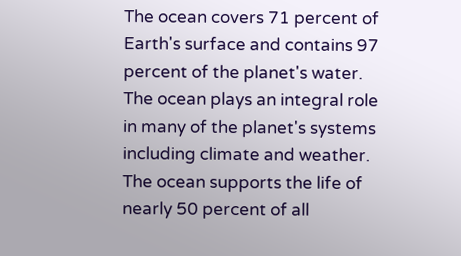The ocean covers 71 percent of Earth's surface and contains 97 percent of the planet's water. The ocean plays an integral role in many of the planet's systems including climate and weather. The ocean supports the life of nearly 50 percent of all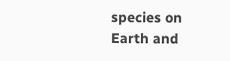species on Earth and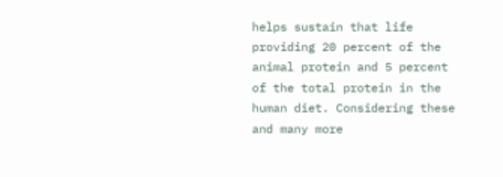helps sustain that life providing 20 percent of the animal protein and 5 percent of the total protein in the human diet. Considering these and many more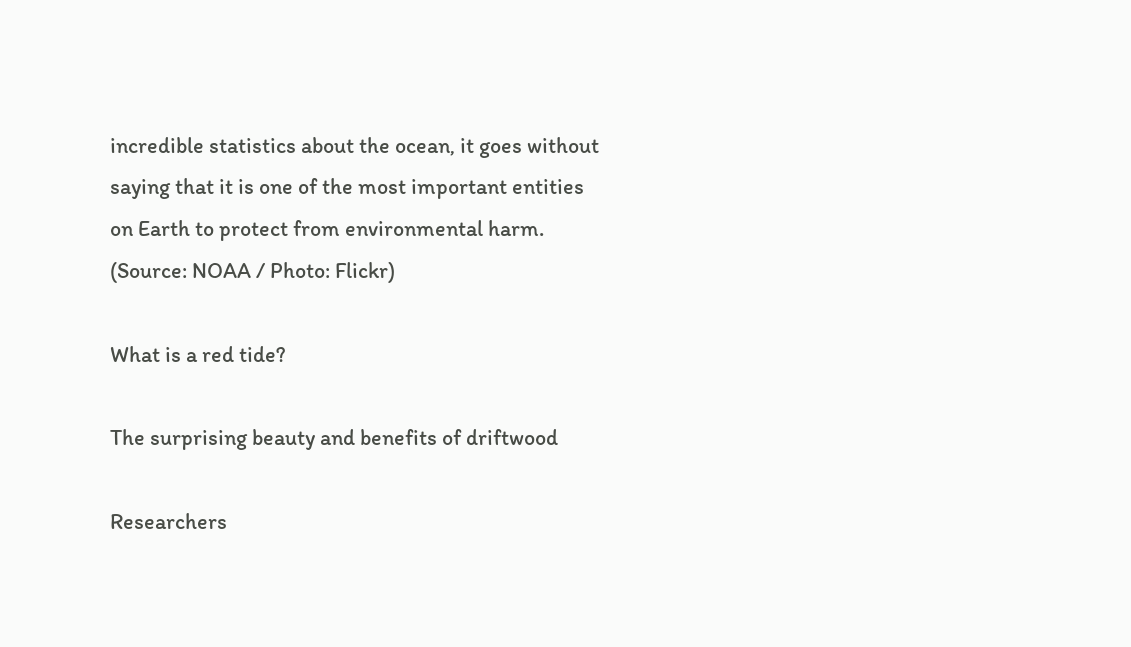incredible statistics about the ocean, it goes without saying that it is one of the most important entities on Earth to protect from environmental harm. (Source: NOAA / Photo: Flickr)

What is a red tide?

The surprising beauty and benefits of driftwood

Researchers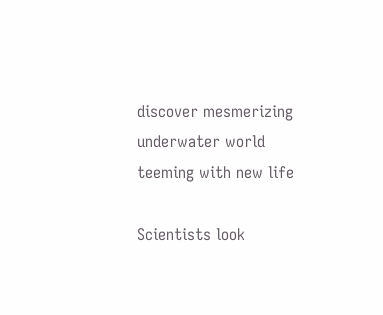discover mesmerizing underwater world teeming with new life

Scientists look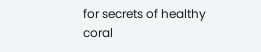for secrets of healthy coral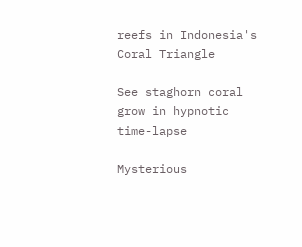reefs in Indonesia's Coral Triangle

See staghorn coral grow in hypnotic time-lapse

Mysterious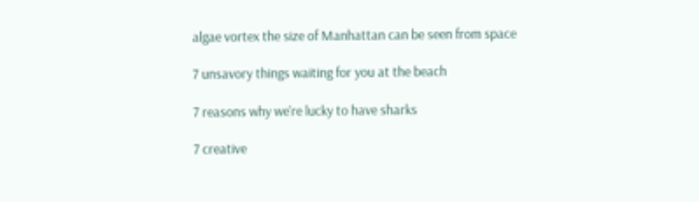algae vortex the size of Manhattan can be seen from space

7 unsavory things waiting for you at the beach

7 reasons why we're lucky to have sharks

7 creative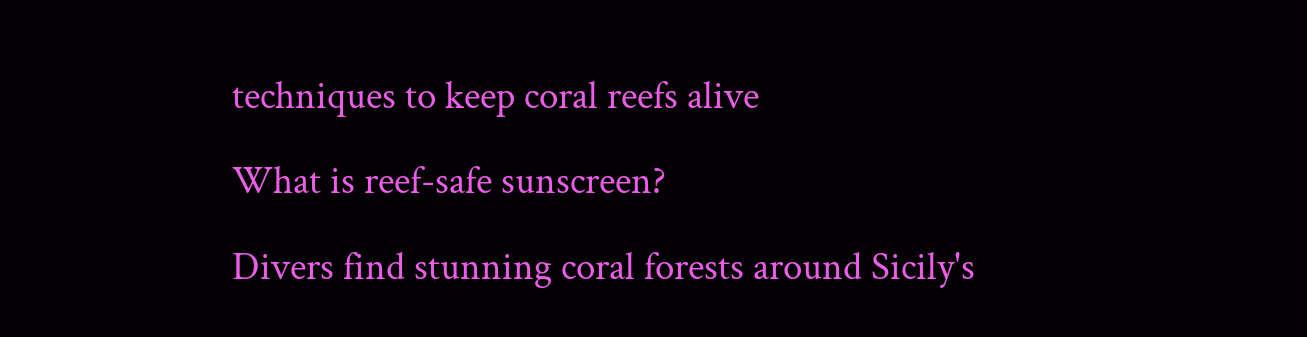techniques to keep coral reefs alive

What is reef-safe sunscreen?

Divers find stunning coral forests around Sicily's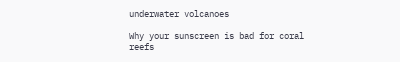underwater volcanoes

Why your sunscreen is bad for coral reefs